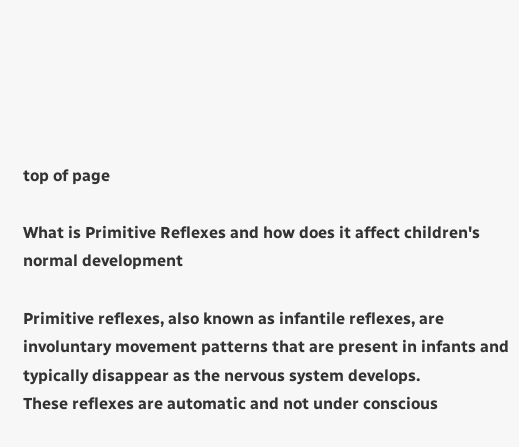top of page

What is Primitive Reflexes and how does it affect children's normal development

Primitive reflexes, also known as infantile reflexes, are involuntary movement patterns that are present in infants and typically disappear as the nervous system develops.
These reflexes are automatic and not under conscious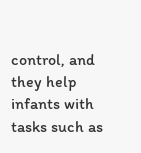control, and they help infants with tasks such as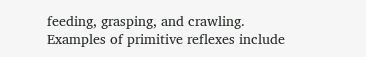feeding, grasping, and crawling.
Examples of primitive reflexes include